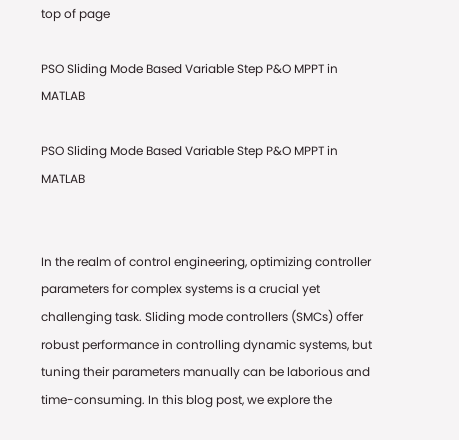top of page

PSO Sliding Mode Based Variable Step P&O MPPT in MATLAB

PSO Sliding Mode Based Variable Step P&O MPPT in MATLAB


In the realm of control engineering, optimizing controller parameters for complex systems is a crucial yet challenging task. Sliding mode controllers (SMCs) offer robust performance in controlling dynamic systems, but tuning their parameters manually can be laborious and time-consuming. In this blog post, we explore the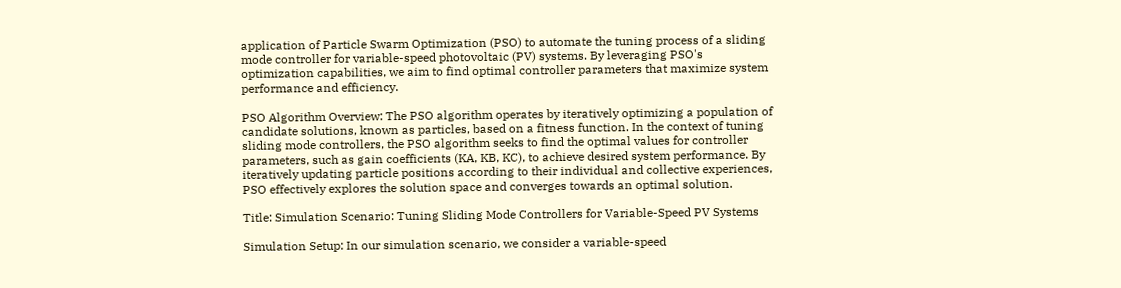application of Particle Swarm Optimization (PSO) to automate the tuning process of a sliding mode controller for variable-speed photovoltaic (PV) systems. By leveraging PSO's optimization capabilities, we aim to find optimal controller parameters that maximize system performance and efficiency.

PSO Algorithm Overview: The PSO algorithm operates by iteratively optimizing a population of candidate solutions, known as particles, based on a fitness function. In the context of tuning sliding mode controllers, the PSO algorithm seeks to find the optimal values for controller parameters, such as gain coefficients (KA, KB, KC), to achieve desired system performance. By iteratively updating particle positions according to their individual and collective experiences, PSO effectively explores the solution space and converges towards an optimal solution.

Title: Simulation Scenario: Tuning Sliding Mode Controllers for Variable-Speed PV Systems

Simulation Setup: In our simulation scenario, we consider a variable-speed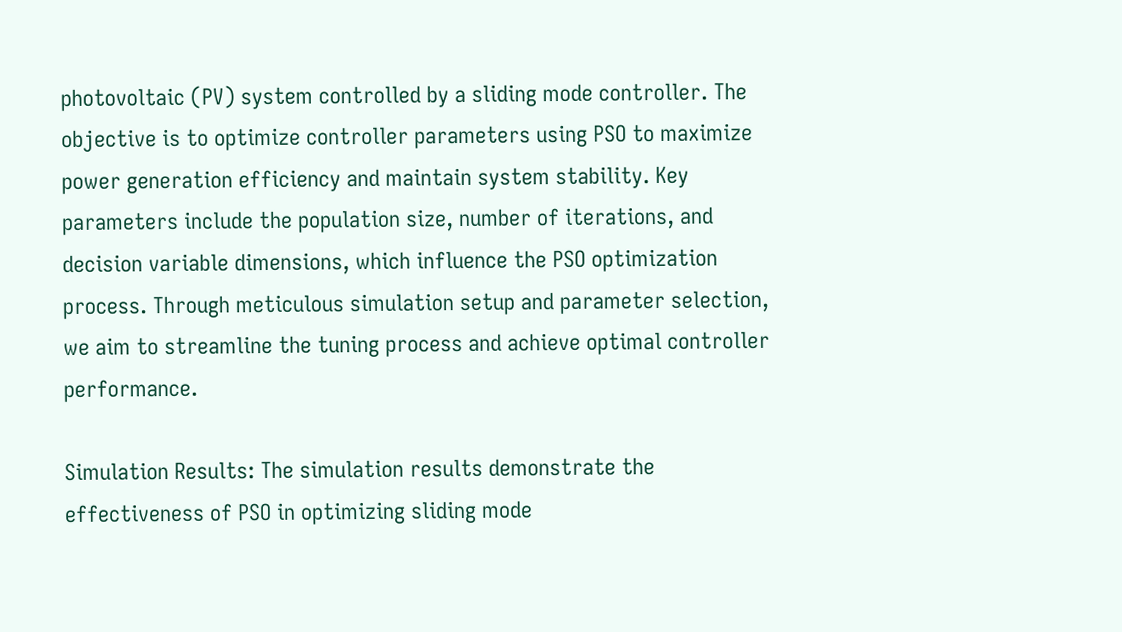photovoltaic (PV) system controlled by a sliding mode controller. The objective is to optimize controller parameters using PSO to maximize power generation efficiency and maintain system stability. Key parameters include the population size, number of iterations, and decision variable dimensions, which influence the PSO optimization process. Through meticulous simulation setup and parameter selection, we aim to streamline the tuning process and achieve optimal controller performance.

Simulation Results: The simulation results demonstrate the effectiveness of PSO in optimizing sliding mode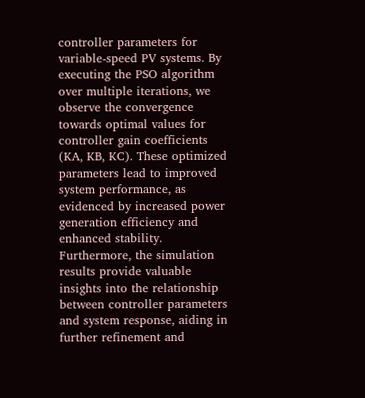controller parameters for variable-speed PV systems. By executing the PSO algorithm over multiple iterations, we observe the convergence towards optimal values for controller gain coefficients (KA, KB, KC). These optimized parameters lead to improved system performance, as evidenced by increased power generation efficiency and enhanced stability. Furthermore, the simulation results provide valuable insights into the relationship between controller parameters and system response, aiding in further refinement and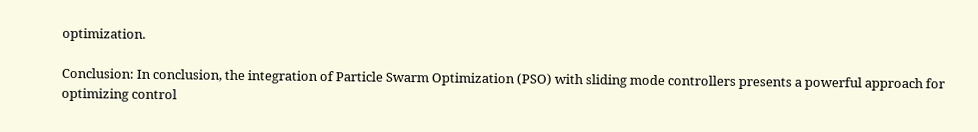optimization.

Conclusion: In conclusion, the integration of Particle Swarm Optimization (PSO) with sliding mode controllers presents a powerful approach for optimizing control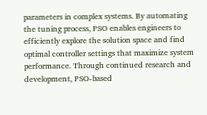parameters in complex systems. By automating the tuning process, PSO enables engineers to efficiently explore the solution space and find optimal controller settings that maximize system performance. Through continued research and development, PSO-based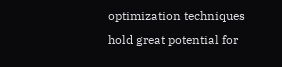optimization techniques hold great potential for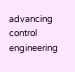advancing control engineering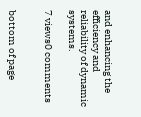and enhancing the efficiency and reliability of dynamic systems.

7 views0 comments


bottom of page